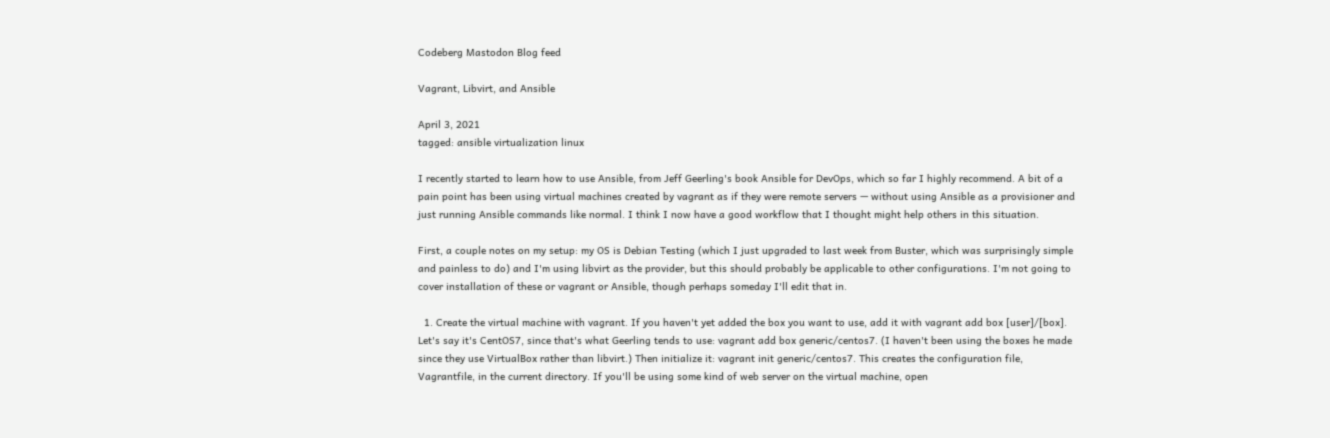Codeberg Mastodon Blog feed

Vagrant, Libvirt, and Ansible

April 3, 2021
tagged: ansible virtualization linux

I recently started to learn how to use Ansible, from Jeff Geerling's book Ansible for DevOps, which so far I highly recommend. A bit of a pain point has been using virtual machines created by vagrant as if they were remote servers — without using Ansible as a provisioner and just running Ansible commands like normal. I think I now have a good workflow that I thought might help others in this situation.

First, a couple notes on my setup: my OS is Debian Testing (which I just upgraded to last week from Buster, which was surprisingly simple and painless to do) and I'm using libvirt as the provider, but this should probably be applicable to other configurations. I'm not going to cover installation of these or vagrant or Ansible, though perhaps someday I'll edit that in.

  1. Create the virtual machine with vagrant. If you haven't yet added the box you want to use, add it with vagrant add box [user]/[box]. Let's say it's CentOS7, since that's what Geerling tends to use: vagrant add box generic/centos7. (I haven't been using the boxes he made since they use VirtualBox rather than libvirt.) Then initialize it: vagrant init generic/centos7. This creates the configuration file, Vagrantfile, in the current directory. If you'll be using some kind of web server on the virtual machine, open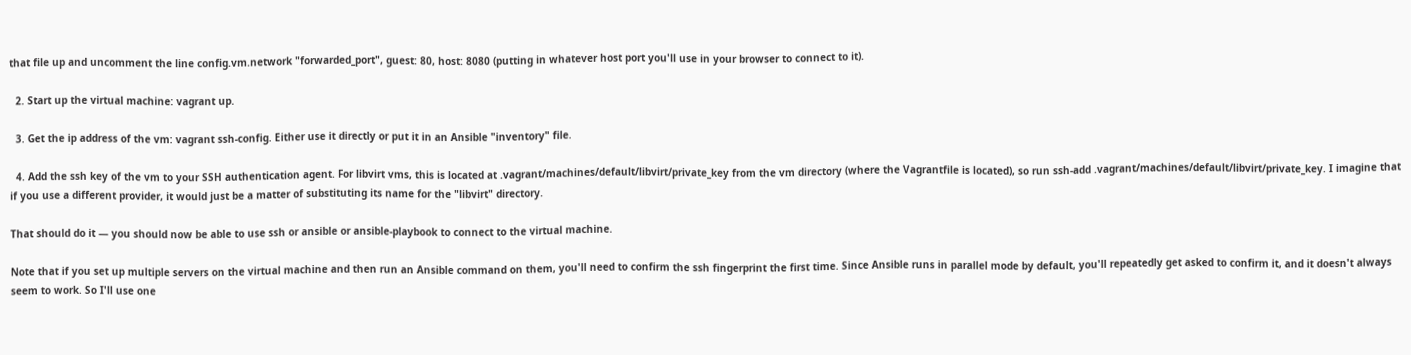that file up and uncomment the line config.vm.network "forwarded_port", guest: 80, host: 8080 (putting in whatever host port you'll use in your browser to connect to it).

  2. Start up the virtual machine: vagrant up.

  3. Get the ip address of the vm: vagrant ssh-config. Either use it directly or put it in an Ansible "inventory" file.

  4. Add the ssh key of the vm to your SSH authentication agent. For libvirt vms, this is located at .vagrant/machines/default/libvirt/private_key from the vm directory (where the Vagrantfile is located), so run ssh-add .vagrant/machines/default/libvirt/private_key. I imagine that if you use a different provider, it would just be a matter of substituting its name for the "libvirt" directory.

That should do it — you should now be able to use ssh or ansible or ansible-playbook to connect to the virtual machine.

Note that if you set up multiple servers on the virtual machine and then run an Ansible command on them, you'll need to confirm the ssh fingerprint the first time. Since Ansible runs in parallel mode by default, you'll repeatedly get asked to confirm it, and it doesn't always seem to work. So I'll use one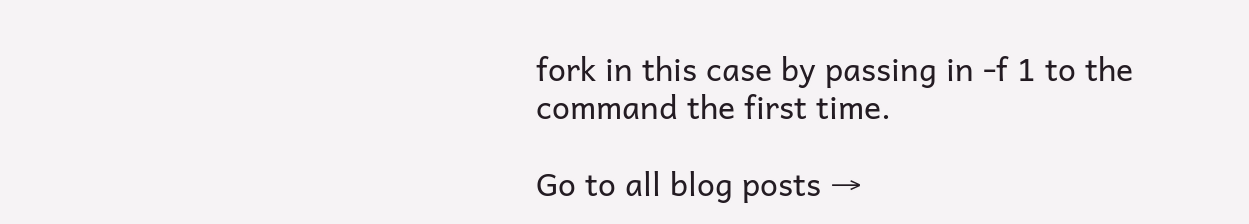fork in this case by passing in -f 1 to the command the first time.

Go to all blog posts →